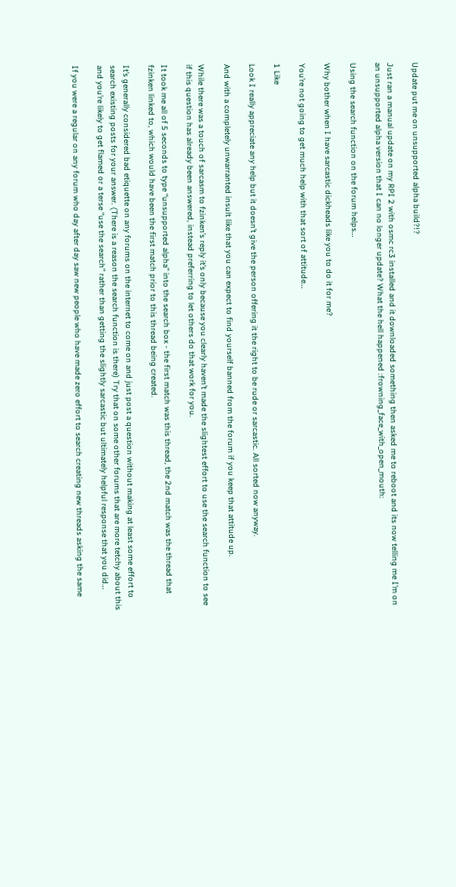Update put me on unsupported alpha build?!?

Just ran a manual update on my RPI 2 with osmc rc3 installed and it downloaded something then asked me to reboot and its now telling me I’m on an unsupported alpha version that I can no longer update? What the hell happened :frowning_face_with_open_mouth:

Using the search function on the forum helps…

Why bother when I have sarcastic dickheads like you to do it for me?

You’re not going to get much help with that sort of attitude…

1 Like

Look I really appreciate any help but it doesn’t give the person offering it the right to be rude or sarcastic. All sorted now anyway.

And with a completely unwarranted insult like that you can expect to find yourself banned from the forum if you keep that attitude up.

While there was a touch of sarcasm to fzinken’s reply it’s only because you clearly haven’t made the slightest effort to use the search function to see if this question has already been answered, instead preferring to let others do that work for you.

It took me all of 5 seconds to type “unsupported alpha” into the search box - the first match was this thread, the 2nd match was the thread that fzinken linked to, which would have been the first match prior to this thread being created.

It’s generally considered bad etiquette on any forums on the internet to come on and just post a question without making at least some effort to search existing posts for your answer. (There is a reason the search function is there) Try that on some other forums that are more tetchy about this and you’re likely to get flamed or a terse “use the search” rather than getting the slightly sarcastic but ultimately helpful response that you did…

If you were a regular on any forum who day after day saw new people who have made zero effort to search creating new threads asking the same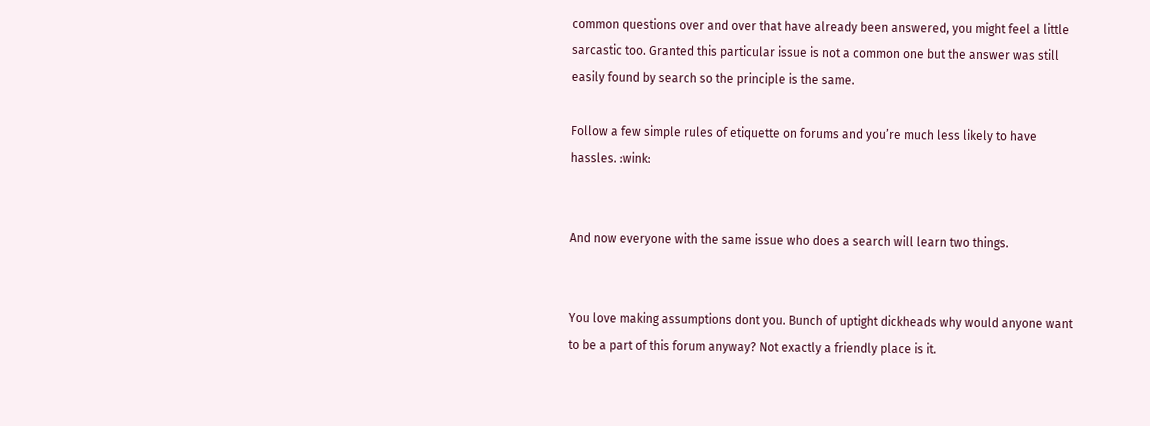common questions over and over that have already been answered, you might feel a little sarcastic too. Granted this particular issue is not a common one but the answer was still easily found by search so the principle is the same.

Follow a few simple rules of etiquette on forums and you’re much less likely to have hassles. :wink:


And now everyone with the same issue who does a search will learn two things.


You love making assumptions dont you. Bunch of uptight dickheads why would anyone want to be a part of this forum anyway? Not exactly a friendly place is it.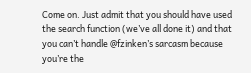Come on. Just admit that you should have used the search function (we’ve all done it) and that you can’t handle @fzinken’s sarcasm because you’re the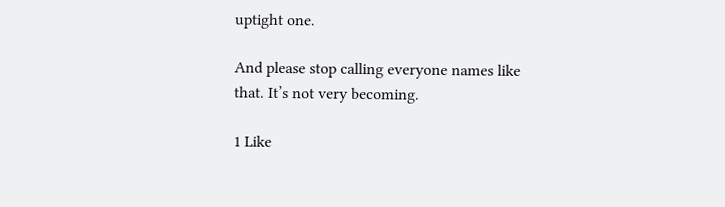uptight one.

And please stop calling everyone names like that. It’s not very becoming.

1 Like